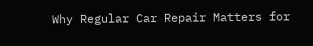Why Regular Car Repair Matters for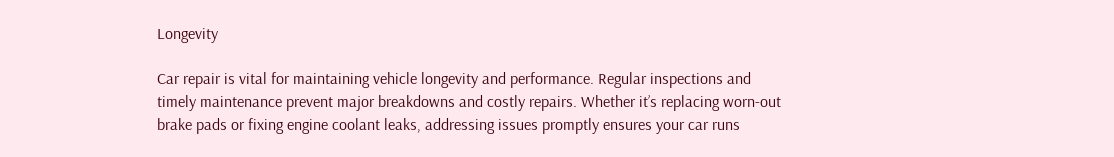Longevity

Car repair is vital for maintaining vehicle longevity and performance. Regular inspections and timely maintenance prevent major breakdowns and costly repairs. Whether it’s replacing worn-out brake pads or fixing engine coolant leaks, addressing issues promptly ensures your car runs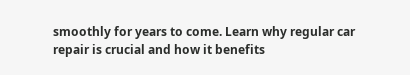smoothly for years to come. Learn why regular car repair is crucial and how it benefits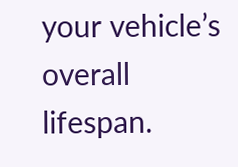your vehicle’s overall lifespan.